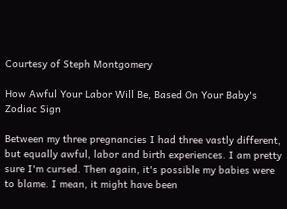Courtesy of Steph Montgomery

How Awful Your Labor Will Be, Based On Your Baby's Zodiac Sign

Between my three pregnancies I had three vastly different, but equally awful, labor and birth experiences. I am pretty sure I'm cursed. Then again, it's possible my babies were to blame. I mean, it might have been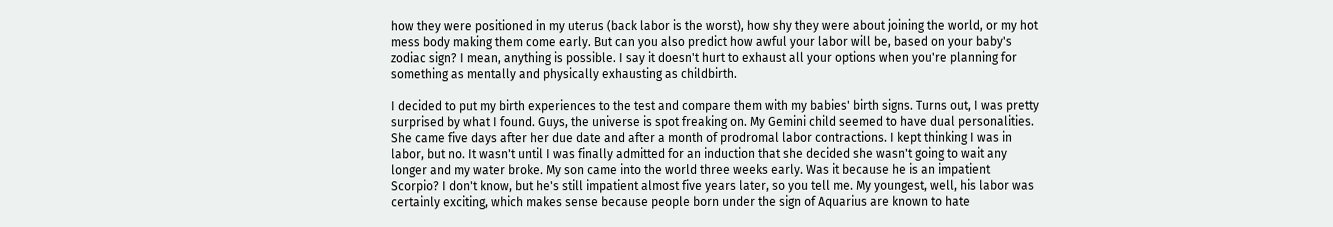how they were positioned in my uterus (back labor is the worst), how shy they were about joining the world, or my hot mess body making them come early. But can you also predict how awful your labor will be, based on your baby's zodiac sign? I mean, anything is possible. I say it doesn't hurt to exhaust all your options when you're planning for something as mentally and physically exhausting as childbirth.

I decided to put my birth experiences to the test and compare them with my babies' birth signs. Turns out, I was pretty surprised by what I found. Guys, the universe is spot freaking on. My Gemini child seemed to have dual personalities. She came five days after her due date and after a month of prodromal labor contractions. I kept thinking I was in labor, but no. It wasn't until I was finally admitted for an induction that she decided she wasn't going to wait any longer and my water broke. My son came into the world three weeks early. Was it because he is an impatient Scorpio? I don't know, but he's still impatient almost five years later, so you tell me. My youngest, well, his labor was certainly exciting, which makes sense because people born under the sign of Aquarius are known to hate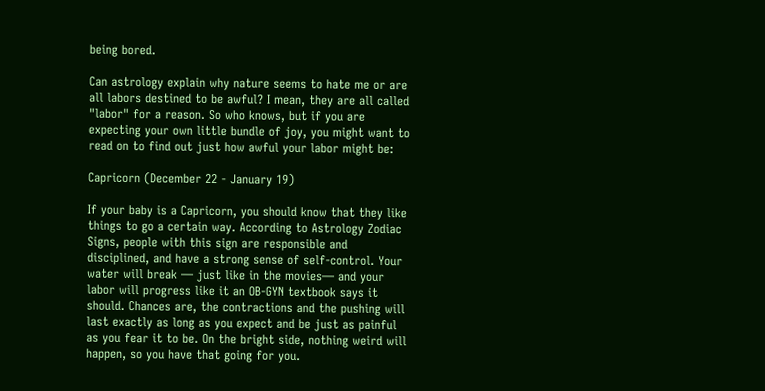being bored.

Can astrology explain why nature seems to hate me or are all labors destined to be awful? I mean, they are all called "labor" for a reason. So who knows, but if you are expecting your own little bundle of joy, you might want to read on to find out just how awful your labor might be:

Capricorn (December 22 - January 19)

If your baby is a Capricorn, you should know that they like things to go a certain way. According to Astrology Zodiac Signs, people with this sign are responsible and disciplined, and have a strong sense of self-control. Your water will break — just like in the movies— and your labor will progress like it an OB-GYN textbook says it should. Chances are, the contractions and the pushing will last exactly as long as you expect and be just as painful as you fear it to be. On the bright side, nothing weird will happen, so you have that going for you.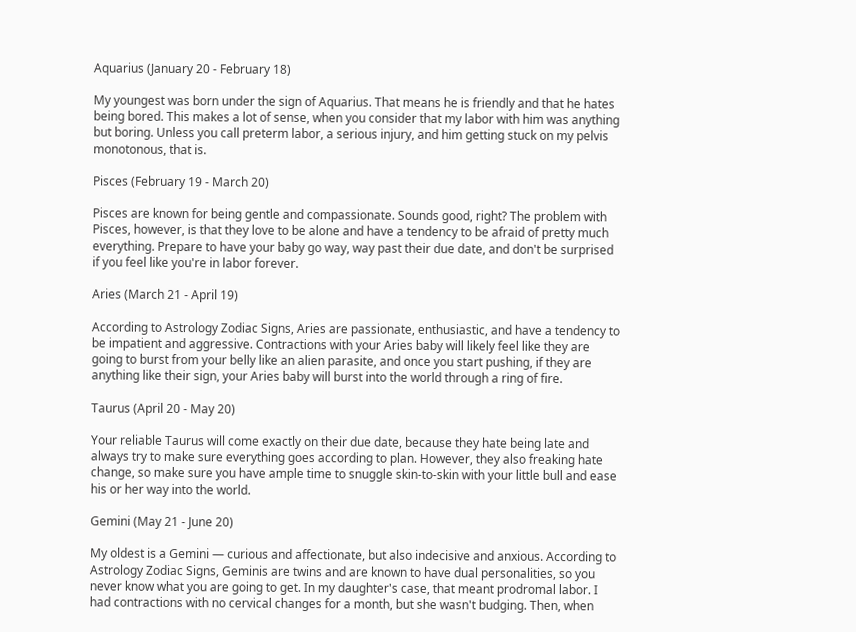Aquarius (January 20 - February 18)

My youngest was born under the sign of Aquarius. That means he is friendly and that he hates being bored. This makes a lot of sense, when you consider that my labor with him was anything but boring. Unless you call preterm labor, a serious injury, and him getting stuck on my pelvis monotonous, that is.

Pisces (February 19 - March 20)

Pisces are known for being gentle and compassionate. Sounds good, right? The problem with Pisces, however, is that they love to be alone and have a tendency to be afraid of pretty much everything. Prepare to have your baby go way, way past their due date, and don't be surprised if you feel like you're in labor forever.

Aries (March 21 - April 19)

According to Astrology Zodiac Signs, Aries are passionate, enthusiastic, and have a tendency to be impatient and aggressive. Contractions with your Aries baby will likely feel like they are going to burst from your belly like an alien parasite, and once you start pushing, if they are anything like their sign, your Aries baby will burst into the world through a ring of fire.

Taurus (April 20 - May 20)

Your reliable Taurus will come exactly on their due date, because they hate being late and always try to make sure everything goes according to plan. However, they also freaking hate change, so make sure you have ample time to snuggle skin-to-skin with your little bull and ease his or her way into the world.

Gemini (May 21 - June 20)

My oldest is a Gemini — curious and affectionate, but also indecisive and anxious. According to Astrology Zodiac Signs, Geminis are twins and are known to have dual personalities, so you never know what you are going to get. In my daughter's case, that meant prodromal labor. I had contractions with no cervical changes for a month, but she wasn't budging. Then, when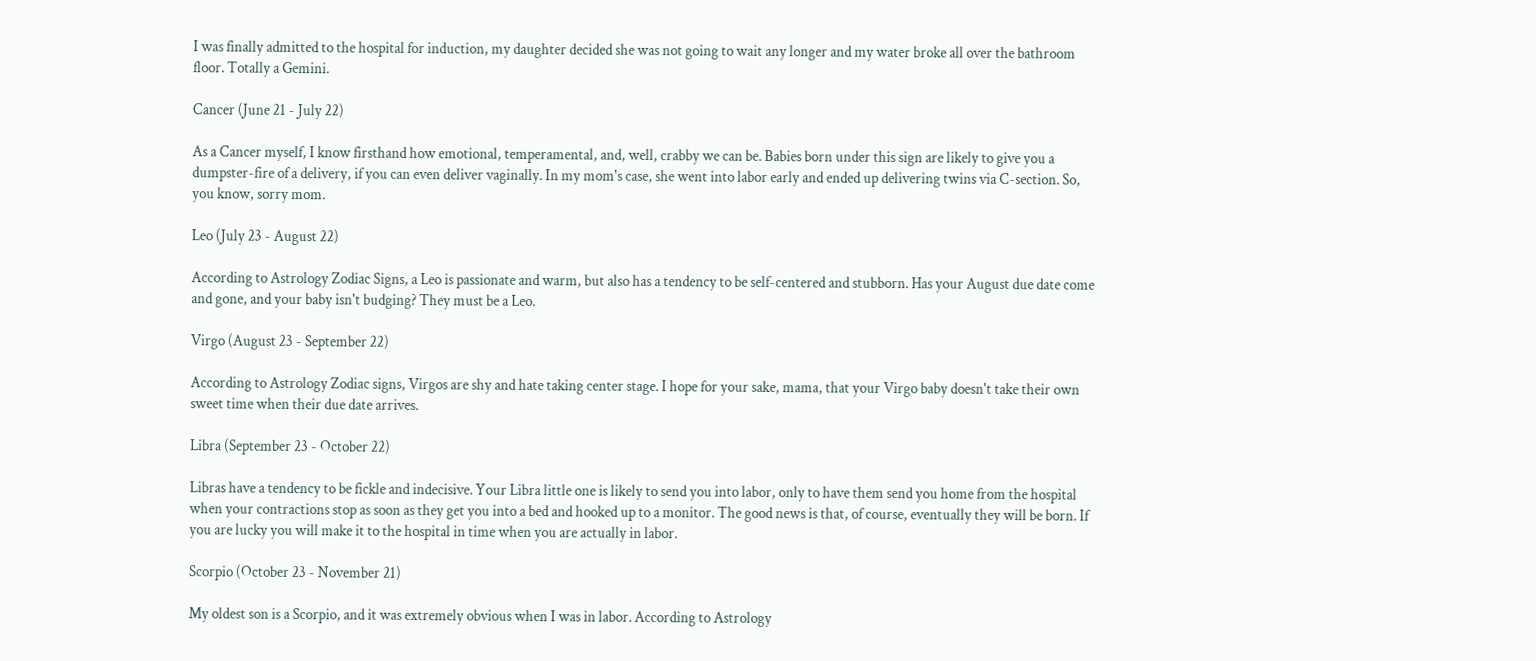I was finally admitted to the hospital for induction, my daughter decided she was not going to wait any longer and my water broke all over the bathroom floor. Totally a Gemini.

Cancer (June 21 - July 22)

As a Cancer myself, I know firsthand how emotional, temperamental, and, well, crabby we can be. Babies born under this sign are likely to give you a dumpster-fire of a delivery, if you can even deliver vaginally. In my mom's case, she went into labor early and ended up delivering twins via C-section. So, you know, sorry mom.

Leo (July 23 - August 22)

According to Astrology Zodiac Signs, a Leo is passionate and warm, but also has a tendency to be self-centered and stubborn. Has your August due date come and gone, and your baby isn't budging? They must be a Leo.

Virgo (August 23 - September 22)

According to Astrology Zodiac signs, Virgos are shy and hate taking center stage. I hope for your sake, mama, that your Virgo baby doesn't take their own sweet time when their due date arrives.

Libra (September 23 - October 22)

Libras have a tendency to be fickle and indecisive. Your Libra little one is likely to send you into labor, only to have them send you home from the hospital when your contractions stop as soon as they get you into a bed and hooked up to a monitor. The good news is that, of course, eventually they will be born. If you are lucky you will make it to the hospital in time when you are actually in labor.

Scorpio (October 23 - November 21)

My oldest son is a Scorpio, and it was extremely obvious when I was in labor. According to Astrology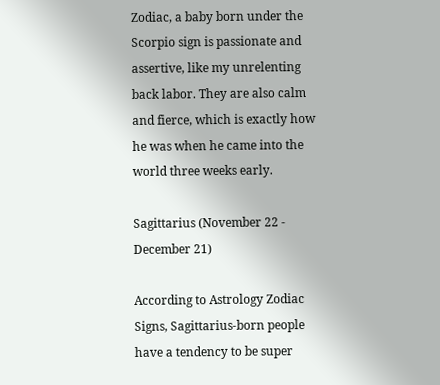Zodiac, a baby born under the Scorpio sign is passionate and assertive, like my unrelenting back labor. They are also calm and fierce, which is exactly how he was when he came into the world three weeks early.

Sagittarius (November 22 - December 21)

According to Astrology Zodiac Signs, Sagittarius-born people have a tendency to be super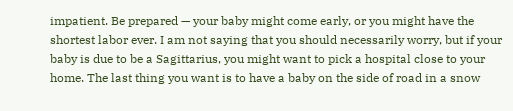impatient. Be prepared — your baby might come early, or you might have the shortest labor ever. I am not saying that you should necessarily worry, but if your baby is due to be a Sagittarius, you might want to pick a hospital close to your home. The last thing you want is to have a baby on the side of road in a snow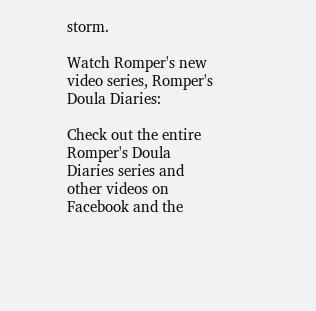storm.

Watch Romper's new video series, Romper's Doula Diaries:

Check out the entire Romper's Doula Diaries series and other videos on Facebook and the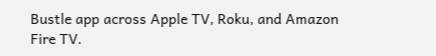Bustle app across Apple TV, Roku, and Amazon Fire TV.